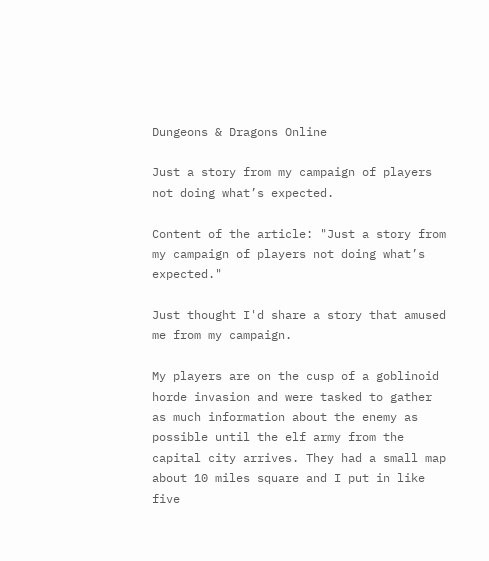Dungeons & Dragons Online

Just a story from my campaign of players not doing what’s expected.

Content of the article: "Just a story from my campaign of players not doing what’s expected."

Just thought I'd share a story that amused me from my campaign.

My players are on the cusp of a goblinoid horde invasion and were tasked to gather as much information about the enemy as possible until the elf army from the capital city arrives. They had a small map about 10 miles square and I put in like five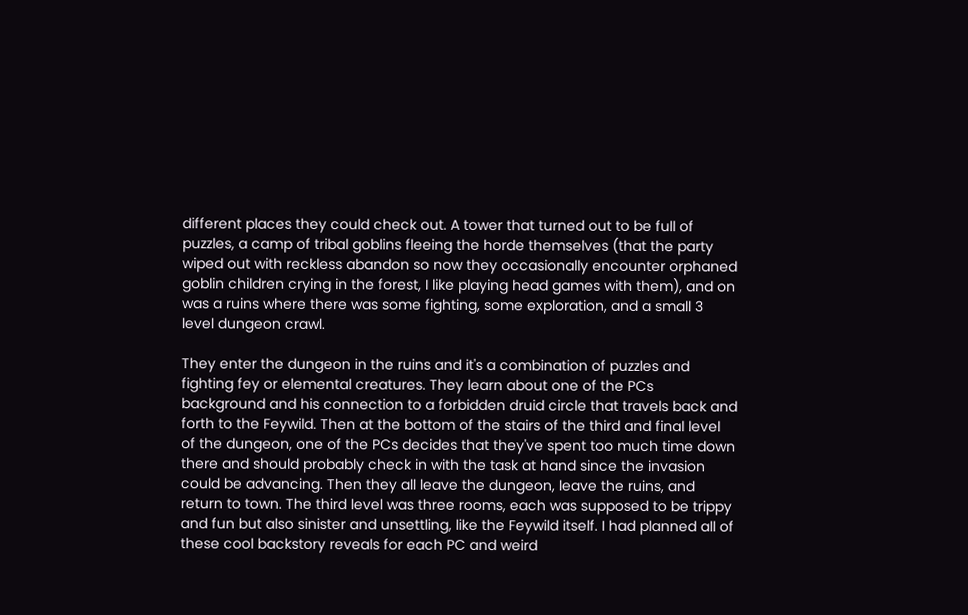different places they could check out. A tower that turned out to be full of puzzles, a camp of tribal goblins fleeing the horde themselves (that the party wiped out with reckless abandon so now they occasionally encounter orphaned goblin children crying in the forest, I like playing head games with them), and on was a ruins where there was some fighting, some exploration, and a small 3 level dungeon crawl.

They enter the dungeon in the ruins and it's a combination of puzzles and fighting fey or elemental creatures. They learn about one of the PCs background and his connection to a forbidden druid circle that travels back and forth to the Feywild. Then at the bottom of the stairs of the third and final level of the dungeon, one of the PCs decides that they've spent too much time down there and should probably check in with the task at hand since the invasion could be advancing. Then they all leave the dungeon, leave the ruins, and return to town. The third level was three rooms, each was supposed to be trippy and fun but also sinister and unsettling, like the Feywild itself. I had planned all of these cool backstory reveals for each PC and weird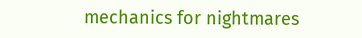mechanics for nightmares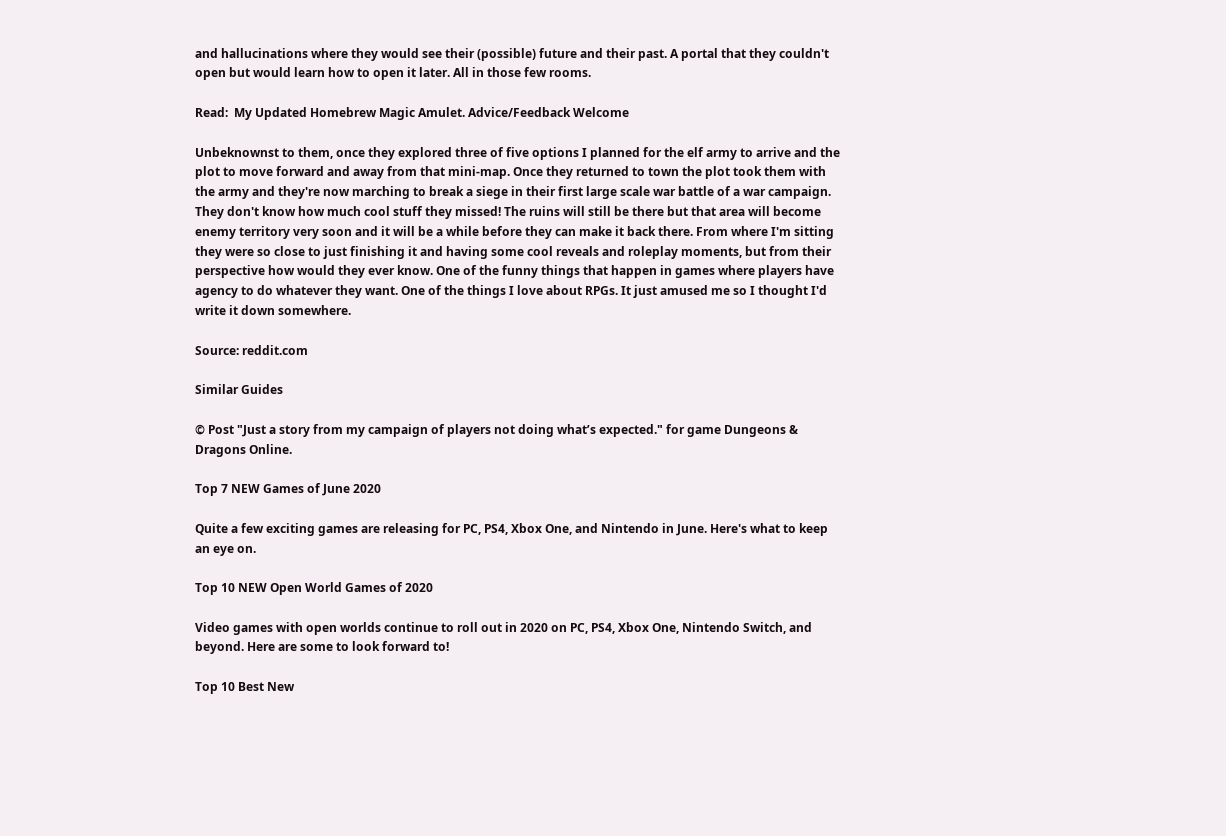and hallucinations where they would see their (possible) future and their past. A portal that they couldn't open but would learn how to open it later. All in those few rooms.

Read:  My Updated Homebrew Magic Amulet. Advice/Feedback Welcome

Unbeknownst to them, once they explored three of five options I planned for the elf army to arrive and the plot to move forward and away from that mini-map. Once they returned to town the plot took them with the army and they're now marching to break a siege in their first large scale war battle of a war campaign. They don't know how much cool stuff they missed! The ruins will still be there but that area will become enemy territory very soon and it will be a while before they can make it back there. From where I'm sitting they were so close to just finishing it and having some cool reveals and roleplay moments, but from their perspective how would they ever know. One of the funny things that happen in games where players have agency to do whatever they want. One of the things I love about RPGs. It just amused me so I thought I'd write it down somewhere.

Source: reddit.com

Similar Guides

© Post "Just a story from my campaign of players not doing what’s expected." for game Dungeons & Dragons Online.

Top 7 NEW Games of June 2020

Quite a few exciting games are releasing for PC, PS4, Xbox One, and Nintendo in June. Here's what to keep an eye on.

Top 10 NEW Open World Games of 2020

Video games with open worlds continue to roll out in 2020 on PC, PS4, Xbox One, Nintendo Switch, and beyond. Here are some to look forward to!

Top 10 Best New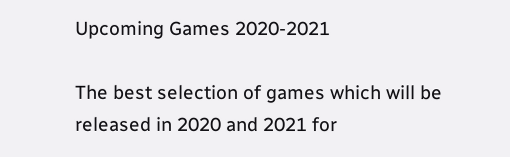Upcoming Games 2020-2021

The best selection of games which will be released in 2020 and 2021 for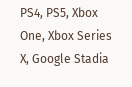PS4, PS5, Xbox One, Xbox Series X, Google Stadia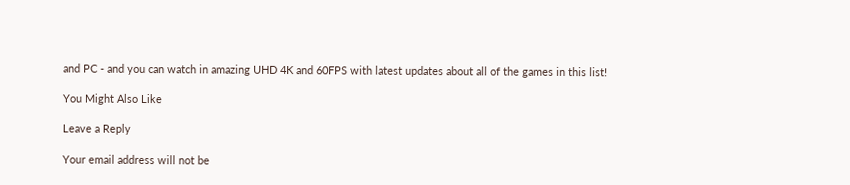and PC - and you can watch in amazing UHD 4K and 60FPS with latest updates about all of the games in this list!

You Might Also Like

Leave a Reply

Your email address will not be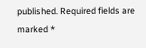published. Required fields are marked *